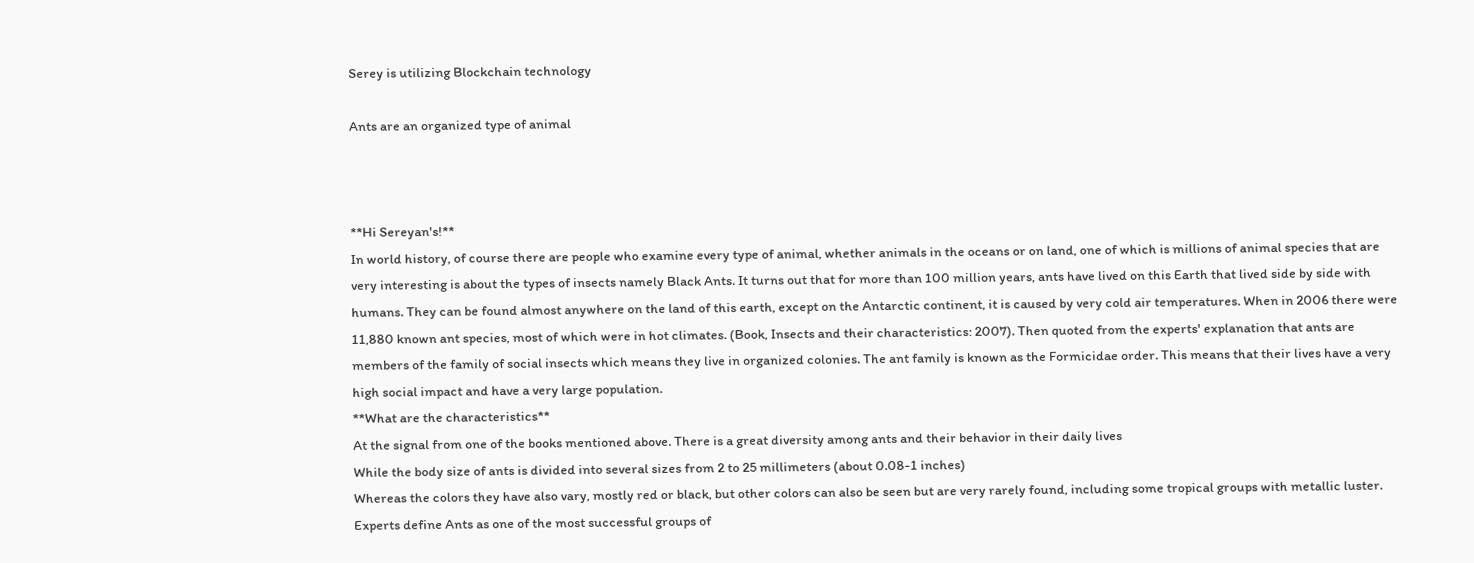Serey is utilizing Blockchain technology

Ants are an organized type of animal



**Hi Sereyan's!**
In world history, of course there are people who examine every type of animal, whether animals in the oceans or on land, one of which is millions of animal species that are very interesting is about the types of insects namely Black Ants. It turns out that for more than 100 million years, ants have lived on this Earth that lived side by side with humans. They can be found almost anywhere on the land of this earth, except on the Antarctic continent, it is caused by very cold air temperatures. When in 2006 there were 11,880 known ant species, most of which were in hot climates. (Book, Insects and their characteristics: 2007). Then quoted from the experts' explanation that ants are members of the family of social insects which means they live in organized colonies. The ant family is known as the Formicidae order. This means that their lives have a very high social impact and have a very large population.
**What are the characteristics**
At the signal from one of the books mentioned above. There is a great diversity among ants and their behavior in their daily lives
While the body size of ants is divided into several sizes from 2 to 25 millimeters (about 0.08-1 inches)
Whereas the colors they have also vary, mostly red or black, but other colors can also be seen but are very rarely found, including some tropical groups with metallic luster. Experts define Ants as one of the most successful groups of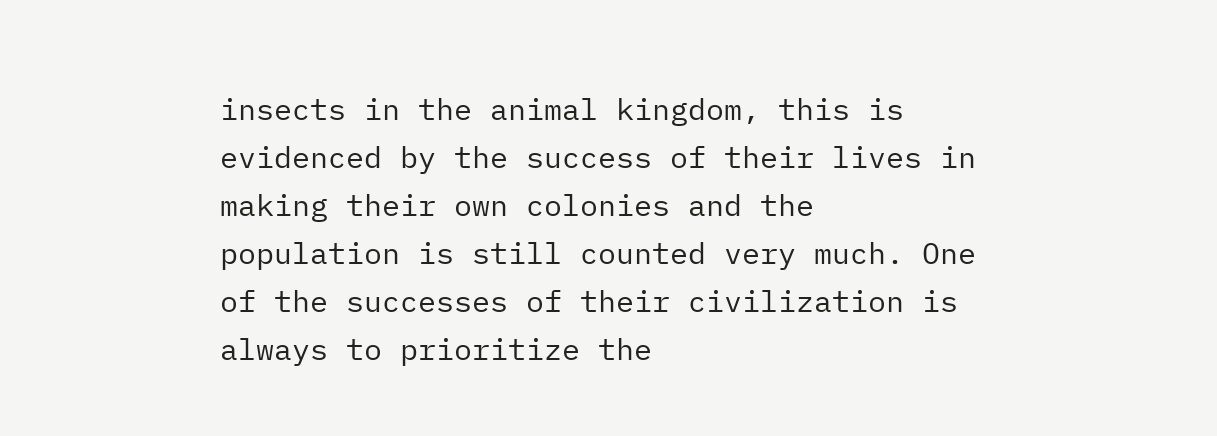insects in the animal kingdom, this is evidenced by the success of their lives in making their own colonies and the population is still counted very much. One of the successes of their civilization is always to prioritize the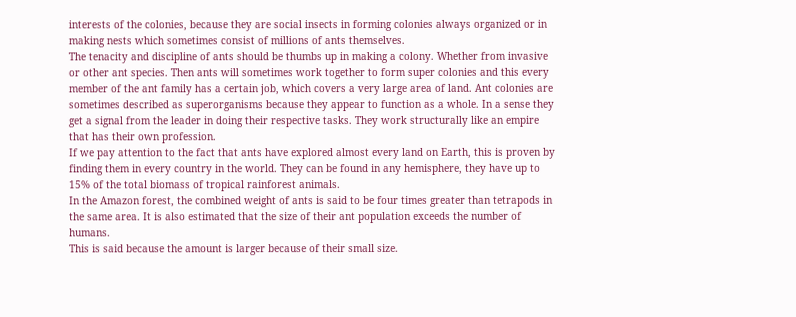interests of the colonies, because they are social insects in forming colonies always organized or in making nests which sometimes consist of millions of ants themselves.
The tenacity and discipline of ants should be thumbs up in making a colony. Whether from invasive or other ant species. Then ants will sometimes work together to form super colonies and this every member of the ant family has a certain job, which covers a very large area of land. Ant colonies are sometimes described as superorganisms because they appear to function as a whole. In a sense they get a signal from the leader in doing their respective tasks. They work structurally like an empire that has their own profession.
If we pay attention to the fact that ants have explored almost every land on Earth, this is proven by finding them in every country in the world. They can be found in any hemisphere, they have up to 15% of the total biomass of tropical rainforest animals.
In the Amazon forest, the combined weight of ants is said to be four times greater than tetrapods in the same area. It is also estimated that the size of their ant population exceeds the number of humans.
This is said because the amount is larger because of their small size.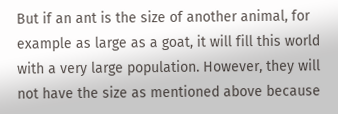But if an ant is the size of another animal, for example as large as a goat, it will fill this world with a very large population. However, they will not have the size as mentioned above because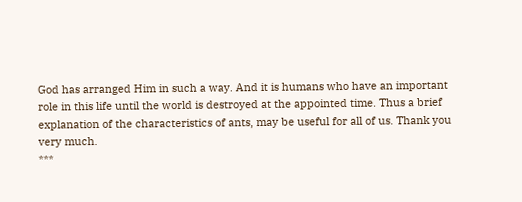God has arranged Him in such a way. And it is humans who have an important role in this life until the world is destroyed at the appointed time. Thus a brief explanation of the characteristics of ants, may be useful for all of us. Thank you very much.
***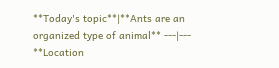**Today's topic**|**Ants are an organized type of animal** ---|--- **Location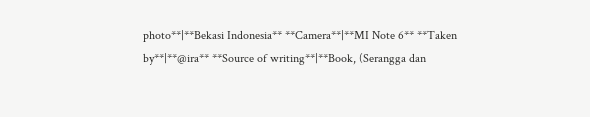photo**|**Bekasi Indonesia** **Camera**|**MI Note 6** **Taken by**|**@ira** **Source of writing**|**Book, (Serangga dan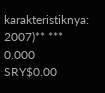karakteristiknya: 2007)** ***
0.000 SRY$0.00